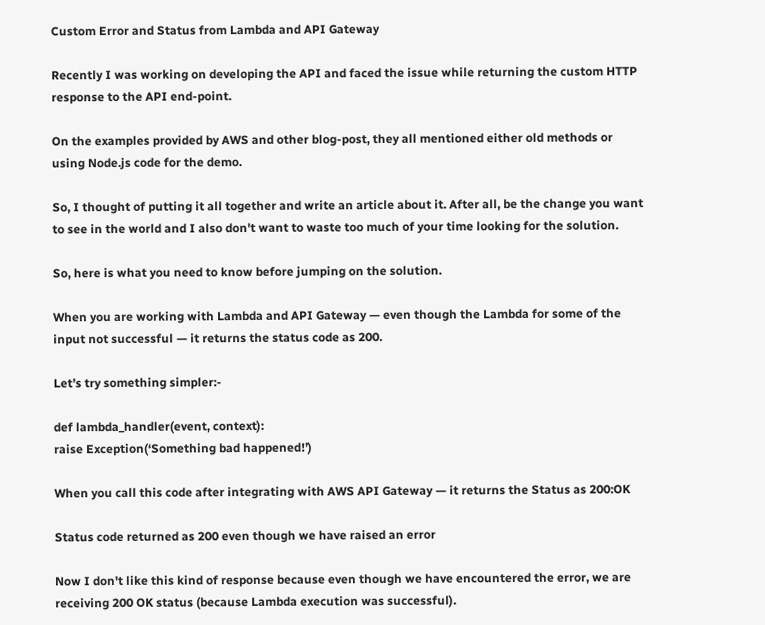Custom Error and Status from Lambda and API Gateway

Recently I was working on developing the API and faced the issue while returning the custom HTTP response to the API end-point.

On the examples provided by AWS and other blog-post, they all mentioned either old methods or using Node.js code for the demo.

So, I thought of putting it all together and write an article about it. After all, be the change you want to see in the world and I also don't want to waste too much of your time looking for the solution.

So, here is what you need to know before jumping on the solution.

When you are working with Lambda and API Gateway — even though the Lambda for some of the input not successful — it returns the status code as 200.

Let’s try something simpler:-

def lambda_handler(event, context):
raise Exception(‘Something bad happened!’)

When you call this code after integrating with AWS API Gateway — it returns the Status as 200:OK

Status code returned as 200 even though we have raised an error

Now I don't like this kind of response because even though we have encountered the error, we are receiving 200 OK status (because Lambda execution was successful).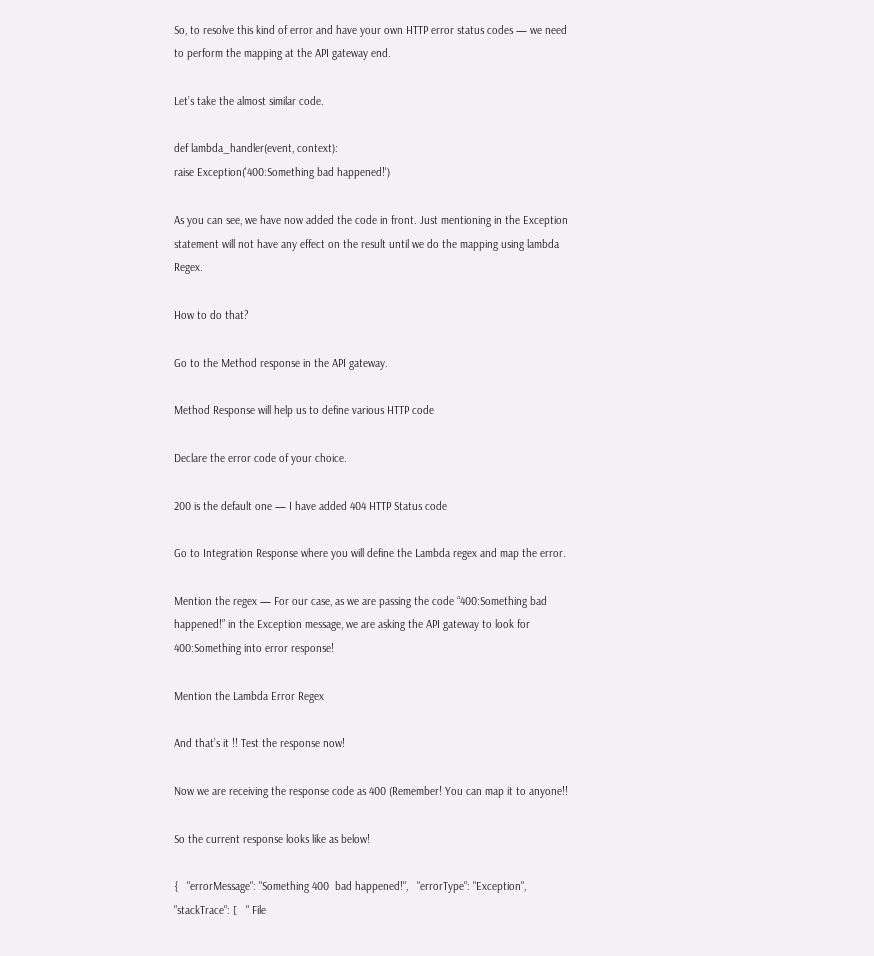So, to resolve this kind of error and have your own HTTP error status codes — we need to perform the mapping at the API gateway end.

Let’s take the almost similar code.

def lambda_handler(event, context):
raise Exception('400:Something bad happened!')

As you can see, we have now added the code in front. Just mentioning in the Exception statement will not have any effect on the result until we do the mapping using lambda Regex.

How to do that?

Go to the Method response in the API gateway.

Method Response will help us to define various HTTP code

Declare the error code of your choice.

200 is the default one — I have added 404 HTTP Status code

Go to Integration Response where you will define the Lambda regex and map the error.

Mention the regex — For our case, as we are passing the code “400:Something bad happened!” in the Exception message, we are asking the API gateway to look for 400:Something into error response!

Mention the Lambda Error Regex

And that’s it !! Test the response now!

Now we are receiving the response code as 400 (Remember! You can map it to anyone!!

So the current response looks like as below!

{   "errorMessage": "Something 400  bad happened!",   "errorType": "Exception",   "stackTrace": [   " File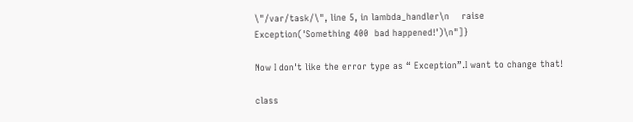\"/var/task/\", line 5, in lambda_handler\n    raise Exception('Something 400  bad happened!')\n"]}

Now I don't like the error type as “ Exception”.I want to change that!

class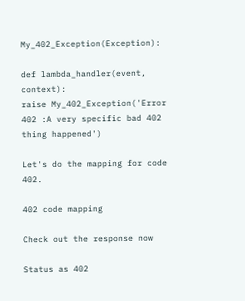My_402_Exception(Exception):

def lambda_handler(event, context):
raise My_402_Exception('Error 402 :A very specific bad 402 thing happened')

Let's do the mapping for code 402.

402 code mapping

Check out the response now

Status as 402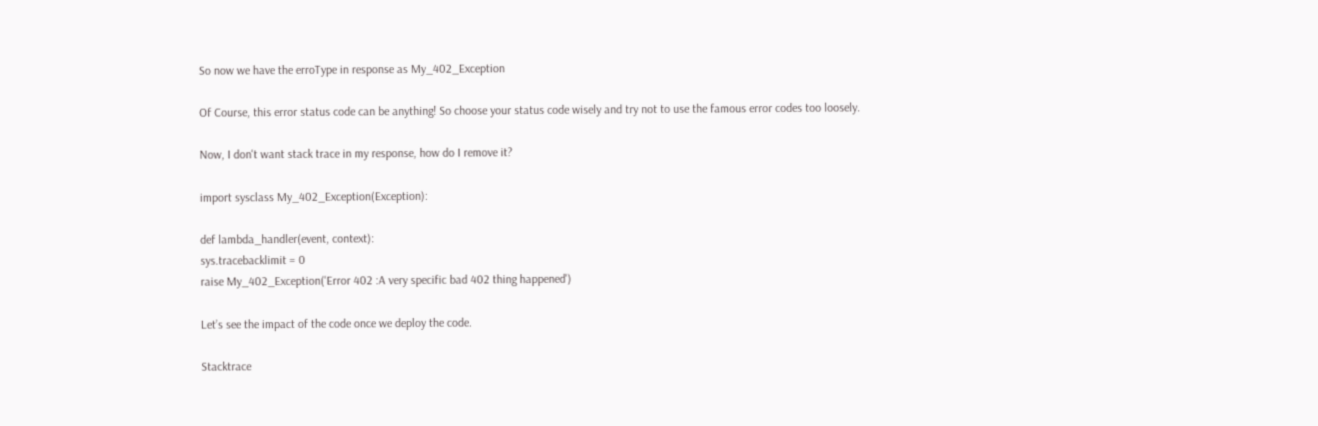So now we have the erroType in response as My_402_Exception

Of Course, this error status code can be anything! So choose your status code wisely and try not to use the famous error codes too loosely.

Now, I don't want stack trace in my response, how do I remove it?

import sysclass My_402_Exception(Exception):

def lambda_handler(event, context):
sys.tracebacklimit = 0
raise My_402_Exception('Error 402 :A very specific bad 402 thing happened')

Let’s see the impact of the code once we deploy the code.

Stacktrace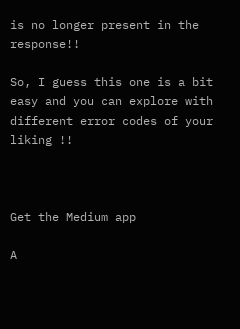is no longer present in the response!!

So, I guess this one is a bit easy and you can explore with different error codes of your liking !!



Get the Medium app

A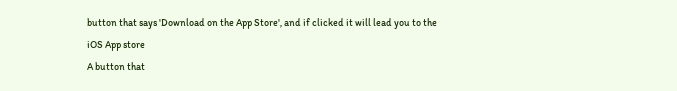button that says 'Download on the App Store', and if clicked it will lead you to the iOS App store
A button that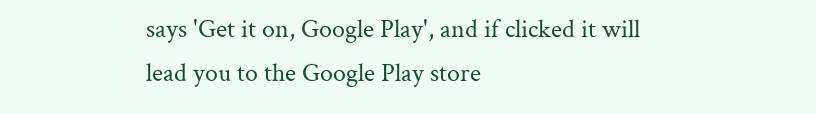says 'Get it on, Google Play', and if clicked it will lead you to the Google Play store